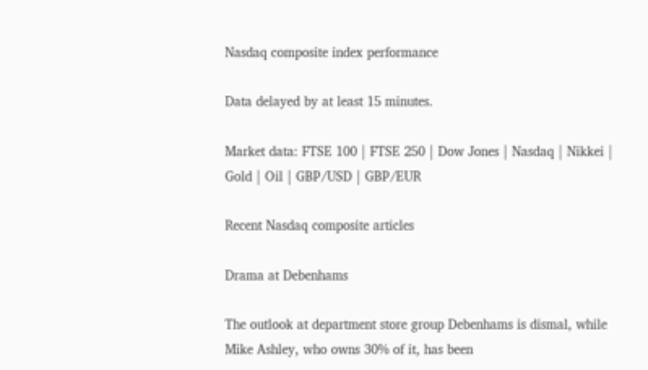Nasdaq composite index performance

Data delayed by at least 15 minutes.

Market data: FTSE 100 | FTSE 250 | Dow Jones | Nasdaq | Nikkei | Gold | Oil | GBP/USD | GBP/EUR

Recent Nasdaq composite articles

Drama at Debenhams

The outlook at department store group Debenhams is dismal, while Mike Ashley, who owns 30% of it, has been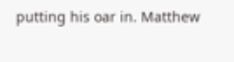putting his oar in. Matthew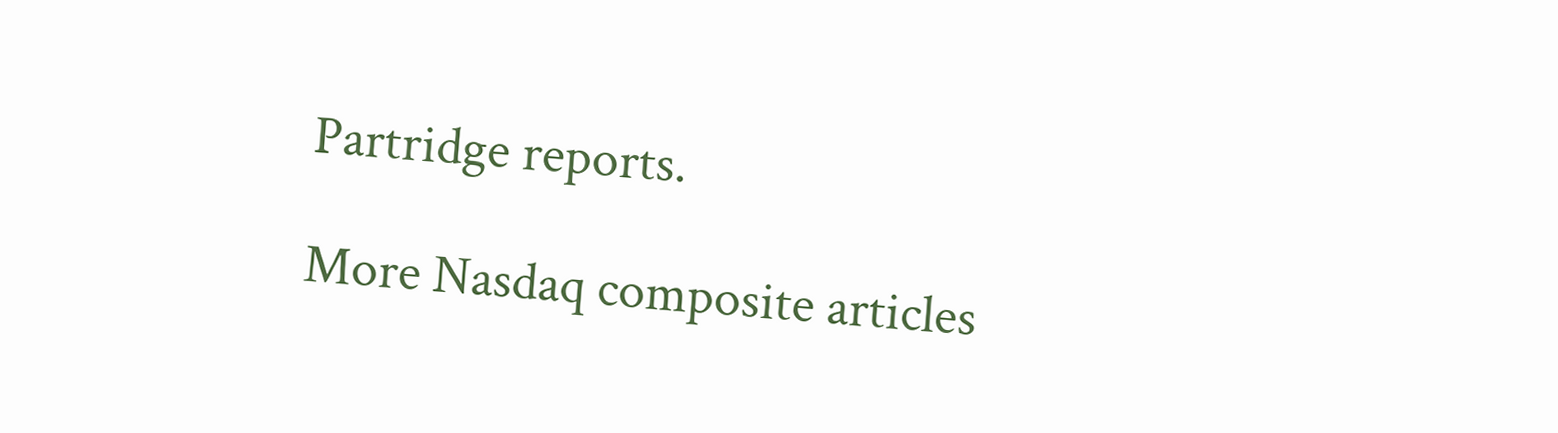Partridge reports.

More Nasdaq composite articles